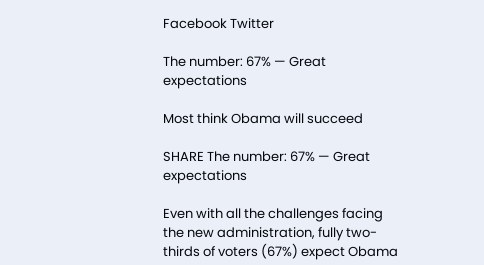Facebook Twitter

The number: 67% — Great expectations

Most think Obama will succeed

SHARE The number: 67% — Great expectations

Even with all the challenges facing the new administration, fully two-thirds of voters (67%) expect Obama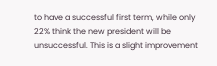to have a successful first term, while only 22% think the new president will be unsuccessful. This is a slight improvement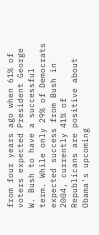from four years ago when 61% of voters expected President George W. Bush to have a successful term. While only 29% of Democrats expected success from Bush in 2004, currently 41% of Republicans are positive about Obama's upcoming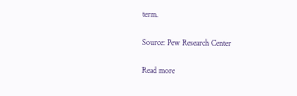term.

Source: Pew Research Center

Read more